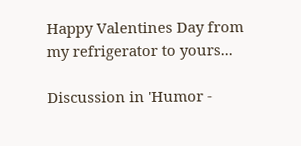Happy Valentines Day from my refrigerator to yours...

Discussion in 'Humor -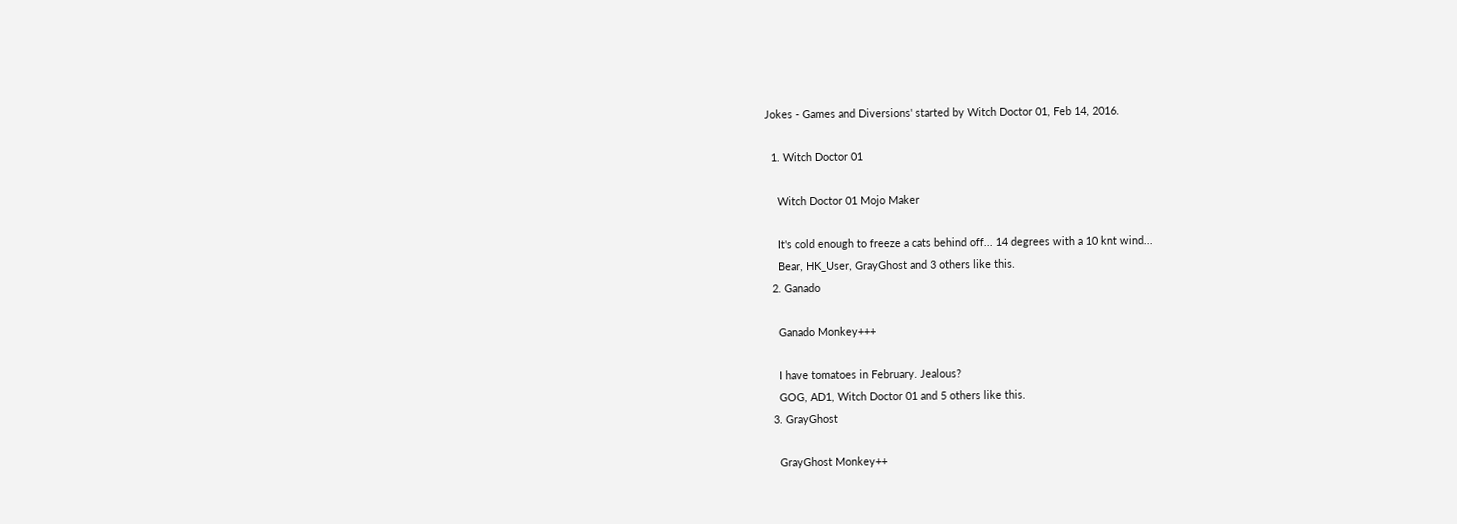Jokes - Games and Diversions' started by Witch Doctor 01, Feb 14, 2016.

  1. Witch Doctor 01

    Witch Doctor 01 Mojo Maker

    It's cold enough to freeze a cats behind off... 14 degrees with a 10 knt wind...
    Bear, HK_User, GrayGhost and 3 others like this.
  2. Ganado

    Ganado Monkey+++

    I have tomatoes in February. Jealous?
    GOG, AD1, Witch Doctor 01 and 5 others like this.
  3. GrayGhost

    GrayGhost Monkey++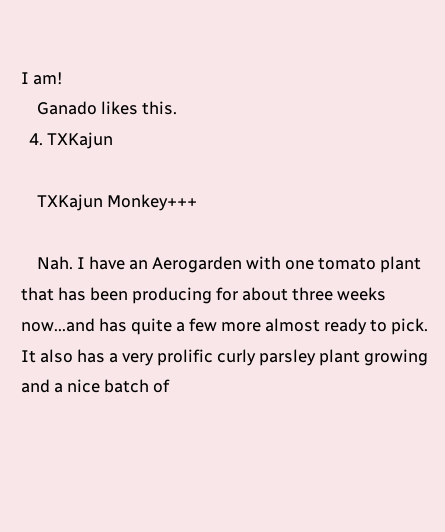I am!
    Ganado likes this.
  4. TXKajun

    TXKajun Monkey+++

    Nah. I have an Aerogarden with one tomato plant that has been producing for about three weeks now...and has quite a few more almost ready to pick. It also has a very prolific curly parsley plant growing and a nice batch of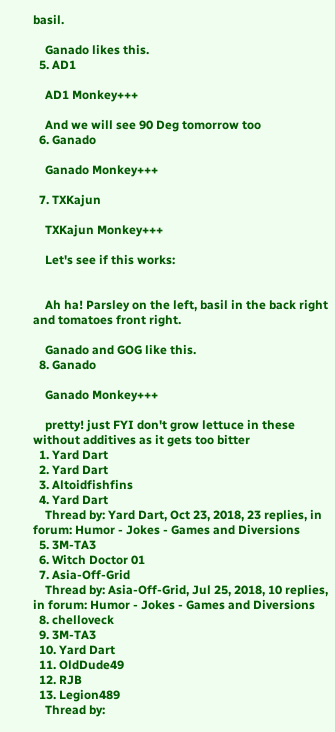basil.

    Ganado likes this.
  5. AD1

    AD1 Monkey+++

    And we will see 90 Deg tomorrow too
  6. Ganado

    Ganado Monkey+++

  7. TXKajun

    TXKajun Monkey+++

    Let's see if this works:


    Ah ha! Parsley on the left, basil in the back right and tomatoes front right.

    Ganado and GOG like this.
  8. Ganado

    Ganado Monkey+++

    pretty! just FYI don't grow lettuce in these without additives as it gets too bitter
  1. Yard Dart
  2. Yard Dart
  3. Altoidfishfins
  4. Yard Dart
    Thread by: Yard Dart, Oct 23, 2018, 23 replies, in forum: Humor - Jokes - Games and Diversions
  5. 3M-TA3
  6. Witch Doctor 01
  7. Asia-Off-Grid
    Thread by: Asia-Off-Grid, Jul 25, 2018, 10 replies, in forum: Humor - Jokes - Games and Diversions
  8. chelloveck
  9. 3M-TA3
  10. Yard Dart
  11. OldDude49
  12. RJB
  13. Legion489
    Thread by: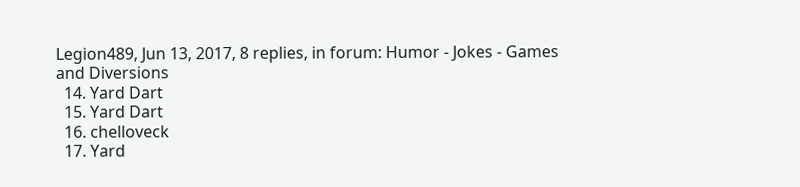Legion489, Jun 13, 2017, 8 replies, in forum: Humor - Jokes - Games and Diversions
  14. Yard Dart
  15. Yard Dart
  16. chelloveck
  17. Yard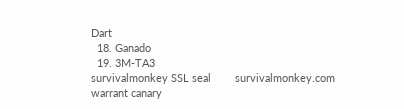Dart
  18. Ganado
  19. 3M-TA3
survivalmonkey SSL seal        survivalmonkey.com warrant canary